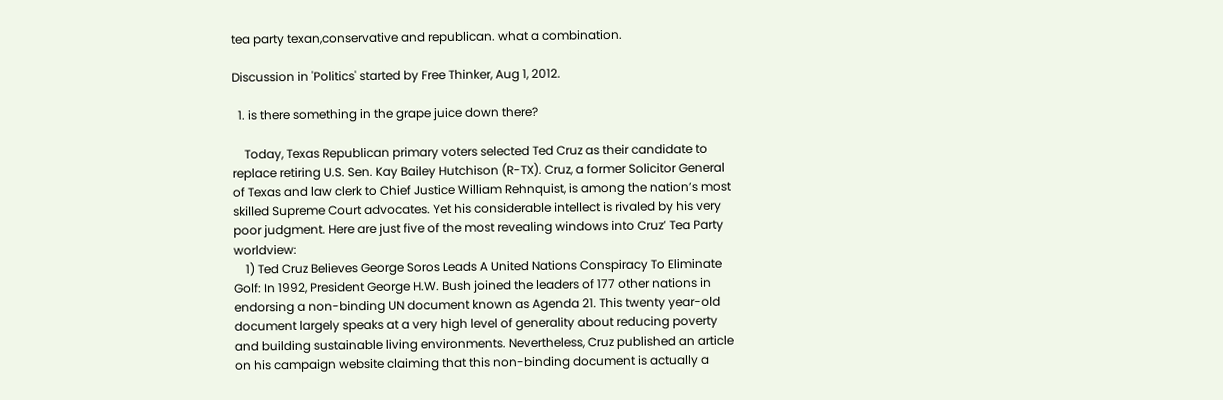tea party texan,conservative and republican. what a combination.

Discussion in 'Politics' started by Free Thinker, Aug 1, 2012.

  1. is there something in the grape juice down there?

    Today, Texas Republican primary voters selected Ted Cruz as their candidate to replace retiring U.S. Sen. Kay Bailey Hutchison (R-TX). Cruz, a former Solicitor General of Texas and law clerk to Chief Justice William Rehnquist, is among the nation’s most skilled Supreme Court advocates. Yet his considerable intellect is rivaled by his very poor judgment. Here are just five of the most revealing windows into Cruz’ Tea Party worldview:
    1) Ted Cruz Believes George Soros Leads A United Nations Conspiracy To Eliminate Golf: In 1992, President George H.W. Bush joined the leaders of 177 other nations in endorsing a non-binding UN document known as Agenda 21. This twenty year-old document largely speaks at a very high level of generality about reducing poverty and building sustainable living environments. Nevertheless, Cruz published an article on his campaign website claiming that this non-binding document is actually a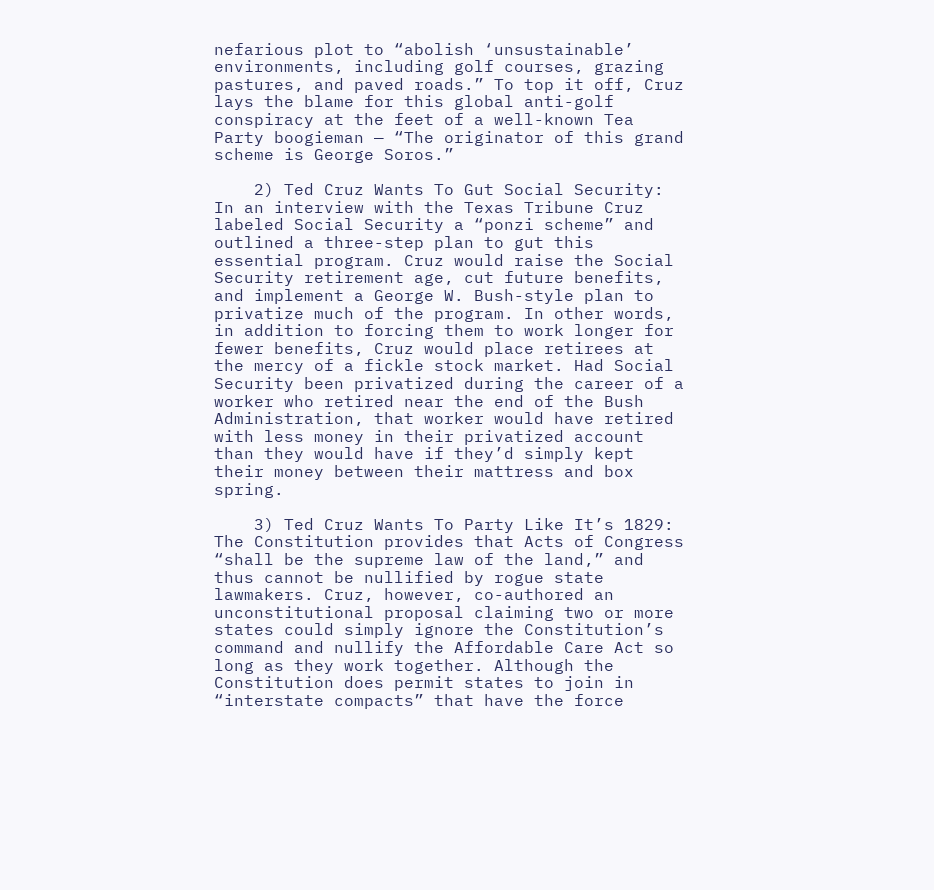nefarious plot to “abolish ‘unsustainable’ environments, including golf courses, grazing pastures, and paved roads.” To top it off, Cruz lays the blame for this global anti-golf conspiracy at the feet of a well-known Tea Party boogieman — “The originator of this grand scheme is George Soros.”

    2) Ted Cruz Wants To Gut Social Security: In an interview with the Texas Tribune Cruz labeled Social Security a “ponzi scheme” and outlined a three-step plan to gut this essential program. Cruz would raise the Social Security retirement age, cut future benefits, and implement a George W. Bush-style plan to privatize much of the program. In other words, in addition to forcing them to work longer for fewer benefits, Cruz would place retirees at the mercy of a fickle stock market. Had Social Security been privatized during the career of a worker who retired near the end of the Bush Administration, that worker would have retired with less money in their privatized account than they would have if they’d simply kept their money between their mattress and box spring.

    3) Ted Cruz Wants To Party Like It’s 1829: The Constitution provides that Acts of Congress “shall be the supreme law of the land,” and thus cannot be nullified by rogue state lawmakers. Cruz, however, co-authored an unconstitutional proposal claiming two or more states could simply ignore the Constitution’s command and nullify the Affordable Care Act so long as they work together. Although the Constitution does permit states to join in “interstate compacts” that have the force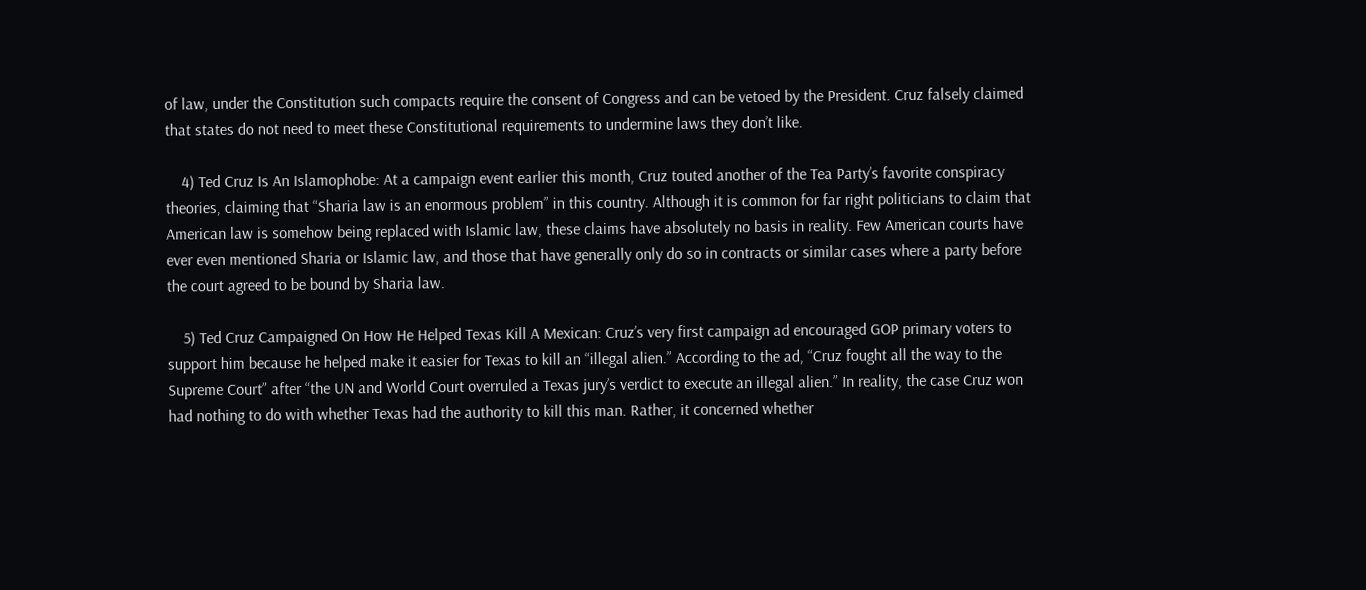of law, under the Constitution such compacts require the consent of Congress and can be vetoed by the President. Cruz falsely claimed that states do not need to meet these Constitutional requirements to undermine laws they don’t like.

    4) Ted Cruz Is An Islamophobe: At a campaign event earlier this month, Cruz touted another of the Tea Party’s favorite conspiracy theories, claiming that “Sharia law is an enormous problem” in this country. Although it is common for far right politicians to claim that American law is somehow being replaced with Islamic law, these claims have absolutely no basis in reality. Few American courts have ever even mentioned Sharia or Islamic law, and those that have generally only do so in contracts or similar cases where a party before the court agreed to be bound by Sharia law.

    5) Ted Cruz Campaigned On How He Helped Texas Kill A Mexican: Cruz’s very first campaign ad encouraged GOP primary voters to support him because he helped make it easier for Texas to kill an “illegal alien.” According to the ad, “Cruz fought all the way to the Supreme Court” after “the UN and World Court overruled a Texas jury’s verdict to execute an illegal alien.” In reality, the case Cruz won had nothing to do with whether Texas had the authority to kill this man. Rather, it concerned whether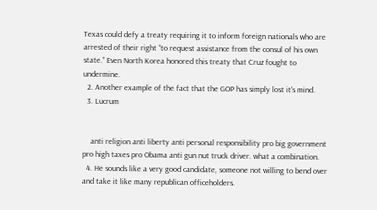Texas could defy a treaty requiring it to inform foreign nationals who are arrested of their right “to request assistance from the consul of his own state.” Even North Korea honored this treaty that Cruz fought to undermine.
  2. Another example of the fact that the GOP has simply lost it's mind.
  3. Lucrum


    anti religion anti liberty anti personal responsibility pro big government pro high taxes pro Obama anti gun nut truck driver. what a combination.
  4. He sounds like a very good candidate, someone not willing to bend over and take it like many republican officeholders.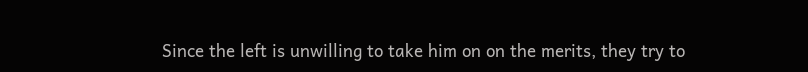Since the left is unwilling to take him on on the merits, they try to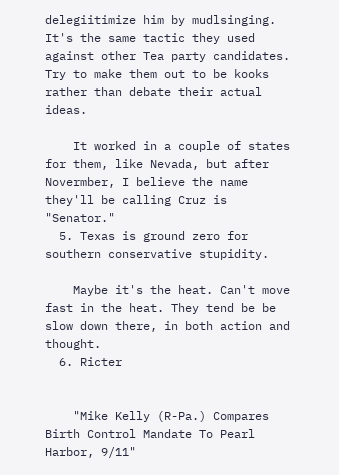delegiitimize him by mudlsinging. It's the same tactic they used against other Tea party candidates. Try to make them out to be kooks rather than debate their actual ideas.

    It worked in a couple of states for them, like Nevada, but after Novermber, I believe the name they'll be calling Cruz is "Senator."
  5. Texas is ground zero for southern conservative stupidity.

    Maybe it's the heat. Can't move fast in the heat. They tend be be slow down there, in both action and thought.
  6. Ricter


    "Mike Kelly (R-Pa.) Compares Birth Control Mandate To Pearl Harbor, 9/11"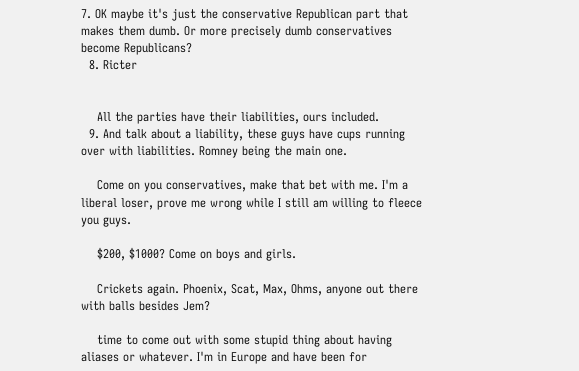7. OK maybe it's just the conservative Republican part that makes them dumb. Or more precisely dumb conservatives become Republicans?
  8. Ricter


    All the parties have their liabilities, ours included.
  9. And talk about a liability, these guys have cups running over with liabilities. Romney being the main one.

    Come on you conservatives, make that bet with me. I'm a liberal loser, prove me wrong while I still am willing to fleece you guys.

    $200, $1000? Come on boys and girls.

    Crickets again. Phoenix, Scat, Max, Ohms, anyone out there with balls besides Jem?

    time to come out with some stupid thing about having aliases or whatever. I'm in Europe and have been for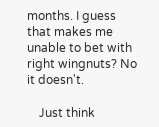months. I guess that makes me unable to bet with right wingnuts? No it doesn't.

    Just think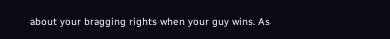about your bragging rights when your guy wins. As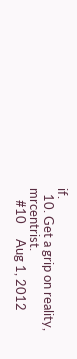if.
  10. Get a grip on reality, mrcentrist.
    #10     Aug 1, 2012